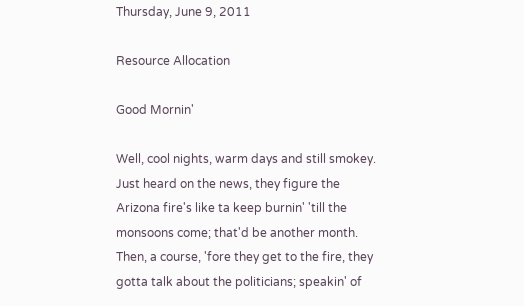Thursday, June 9, 2011

Resource Allocation

Good Mornin'

Well, cool nights, warm days and still smokey. Just heard on the news, they figure the Arizona fire's like ta keep burnin' 'till the monsoons come; that'd be another month. Then, a course, 'fore they get to the fire, they gotta talk about the politicians; speakin' of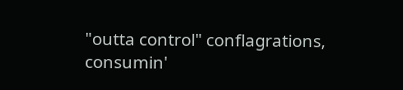"outta control" conflagrations, consumin'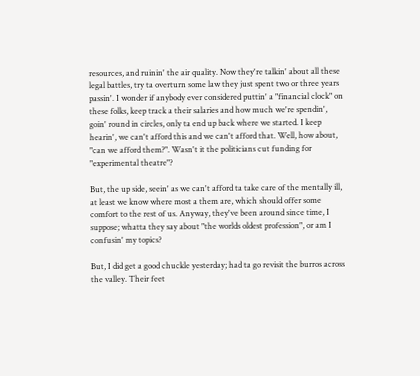resources, and ruinin' the air quality. Now they're talkin' about all these legal battles, try ta overturn some law they just spent two or three years passin'. I wonder if anybody ever considered puttin' a "financial clock" on these folks, keep track a their salaries and how much we're spendin', goin' round in circles, only ta end up back where we started. I keep hearin', we can't afford this and we can't afford that. Well, how about, "can we afford them?". Wasn't it the politicians cut funding for "experimental theatre"?

But, the up side, seein' as we can't afford ta take care of the mentally ill, at least we know where most a them are, which should offer some comfort to the rest of us. Anyway, they've been around since time, I suppose; whatta they say about "the worlds oldest profession", or am I confusin' my topics?

But, I did get a good chuckle yesterday; had ta go revisit the burros across the valley. Their feet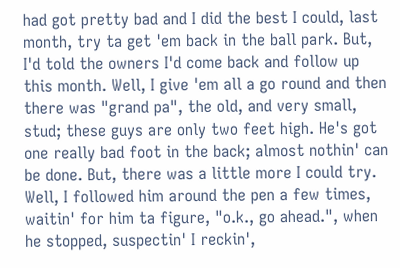had got pretty bad and I did the best I could, last month, try ta get 'em back in the ball park. But, I'd told the owners I'd come back and follow up this month. Well, I give 'em all a go round and then there was "grand pa", the old, and very small, stud; these guys are only two feet high. He's got one really bad foot in the back; almost nothin' can be done. But, there was a little more I could try. Well, I followed him around the pen a few times, waitin' for him ta figure, "o.k., go ahead.", when he stopped, suspectin' I reckin',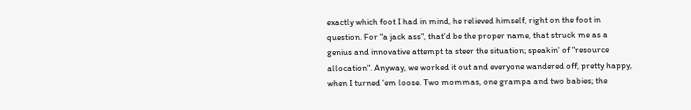exactly which foot I had in mind, he relieved himself, right on the foot in question. For "a jack ass", that'd be the proper name, that struck me as a genius and innovative attempt ta steer the situation; speakin' of "resource allocation". Anyway, we worked it out and everyone wandered off, pretty happy, when I turned 'em loose. Two mommas, one grampa and two babies; the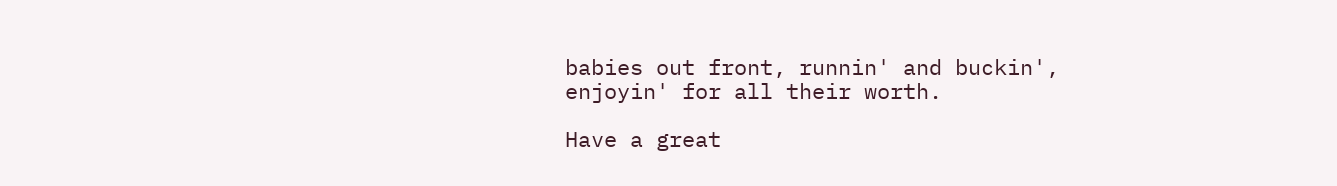babies out front, runnin' and buckin', enjoyin' for all their worth.

Have a great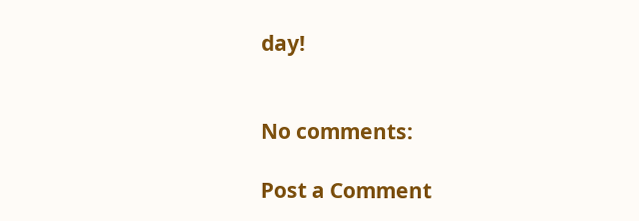day!


No comments:

Post a Comment